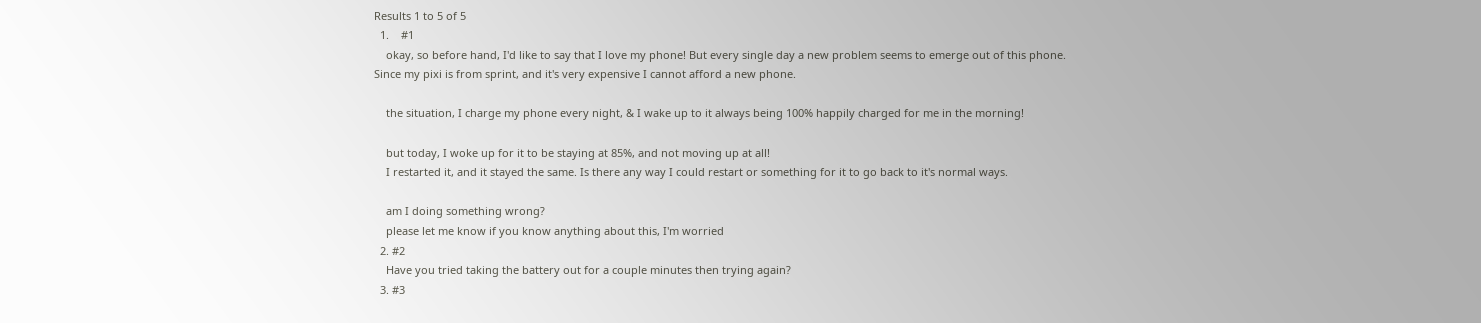Results 1 to 5 of 5
  1.    #1
    okay, so before hand, I'd like to say that I love my phone! But every single day a new problem seems to emerge out of this phone. Since my pixi is from sprint, and it's very expensive I cannot afford a new phone.

    the situation, I charge my phone every night, & I wake up to it always being 100% happily charged for me in the morning!

    but today, I woke up for it to be staying at 85%, and not moving up at all!
    I restarted it, and it stayed the same. Is there any way I could restart or something for it to go back to it's normal ways.

    am I doing something wrong?
    please let me know if you know anything about this, I'm worried
  2. #2
    Have you tried taking the battery out for a couple minutes then trying again?
  3. #3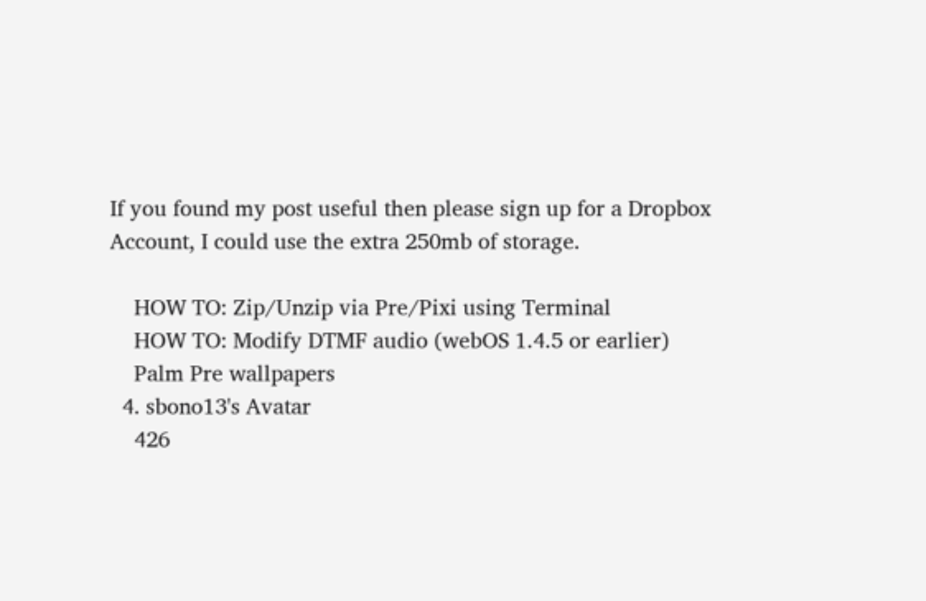If you found my post useful then please sign up for a Dropbox Account, I could use the extra 250mb of storage.

    HOW TO: Zip/Unzip via Pre/Pixi using Terminal
    HOW TO: Modify DTMF audio (webOS 1.4.5 or earlier)
    Palm Pre wallpapers
  4. sbono13's Avatar
    426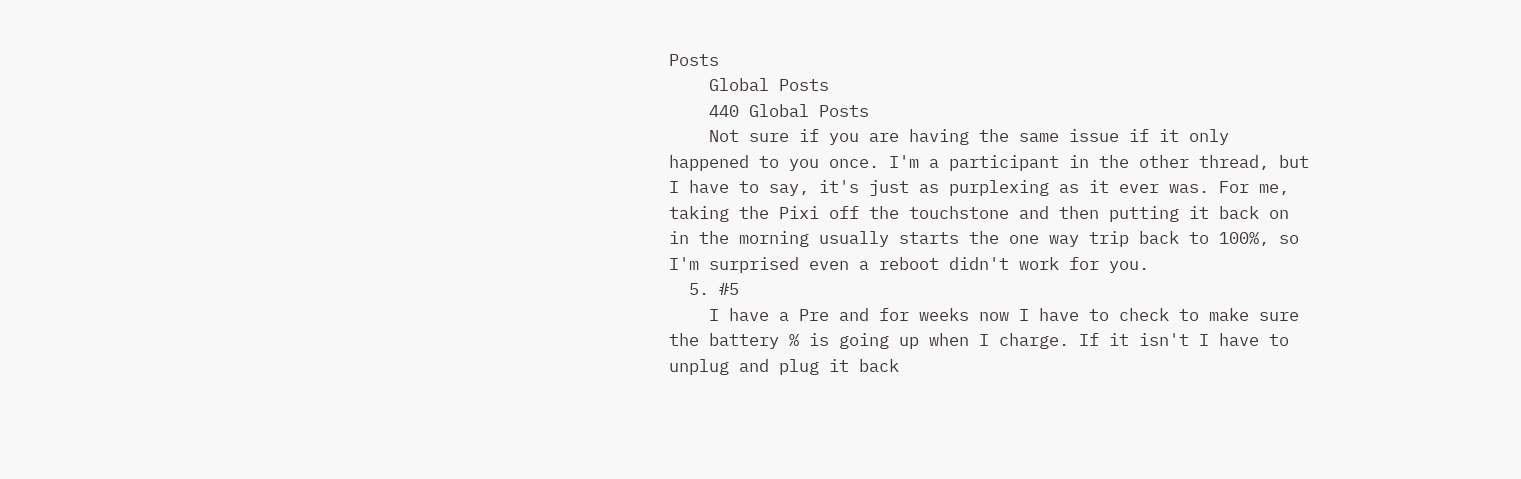Posts
    Global Posts
    440 Global Posts
    Not sure if you are having the same issue if it only happened to you once. I'm a participant in the other thread, but I have to say, it's just as purplexing as it ever was. For me, taking the Pixi off the touchstone and then putting it back on in the morning usually starts the one way trip back to 100%, so I'm surprised even a reboot didn't work for you.
  5. #5
    I have a Pre and for weeks now I have to check to make sure the battery % is going up when I charge. If it isn't I have to unplug and plug it back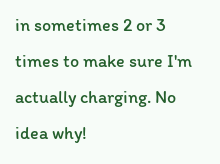in sometimes 2 or 3 times to make sure I'm actually charging. No idea why!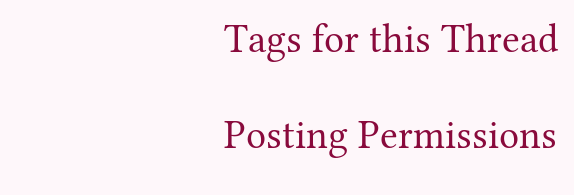Tags for this Thread

Posting Permissions